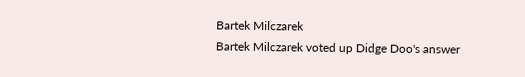Bartek Milczarek
Bartek Milczarek voted up Didge Doo's answer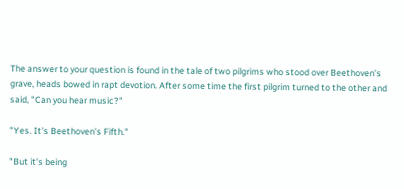The answer to your question is found in the tale of two pilgrims who stood over Beethoven's grave, heads bowed in rapt devotion. After some time the first pilgrim turned to the other and said, "Can you hear music?"

"Yes. It's Beethoven's Fifth."

"But it's being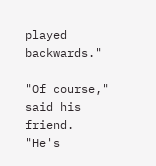played backwards."

"Of course," said his friend. "He's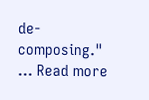de-composing." … Read more